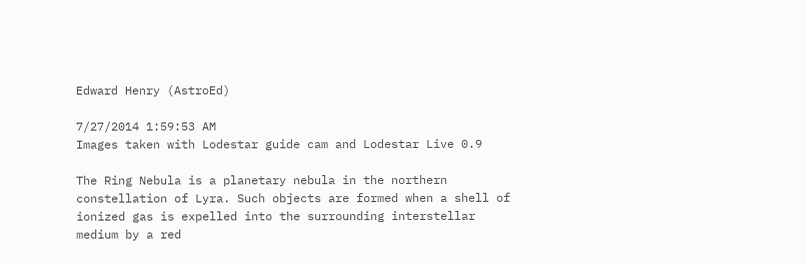Edward Henry (AstroEd)

7/27/2014 1:59:53 AM
Images taken with Lodestar guide cam and Lodestar Live 0.9

The Ring Nebula is a planetary nebula in the northern constellation of Lyra. Such objects are formed when a shell of ionized gas is expelled into the surrounding interstellar medium by a red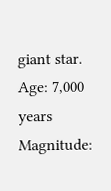giant star.
Age: 7,000 years
Magnitude: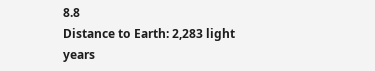8.8
Distance to Earth: 2,283 light years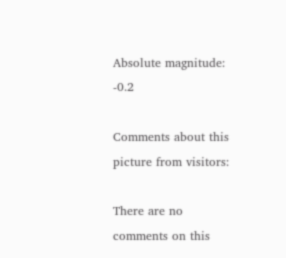Absolute magnitude: -0.2

Comments about this picture from visitors:

There are no comments on this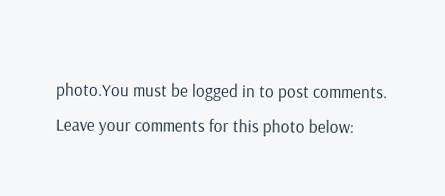photo.You must be logged in to post comments.
Leave your comments for this photo below: